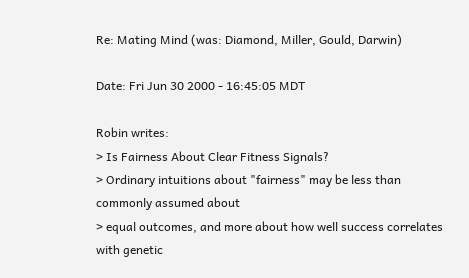Re: Mating Mind (was: Diamond, Miller, Gould, Darwin)

Date: Fri Jun 30 2000 - 16:45:05 MDT

Robin writes:
> Is Fairness About Clear Fitness Signals?
> Ordinary intuitions about "fairness" may be less than commonly assumed about
> equal outcomes, and more about how well success correlates with genetic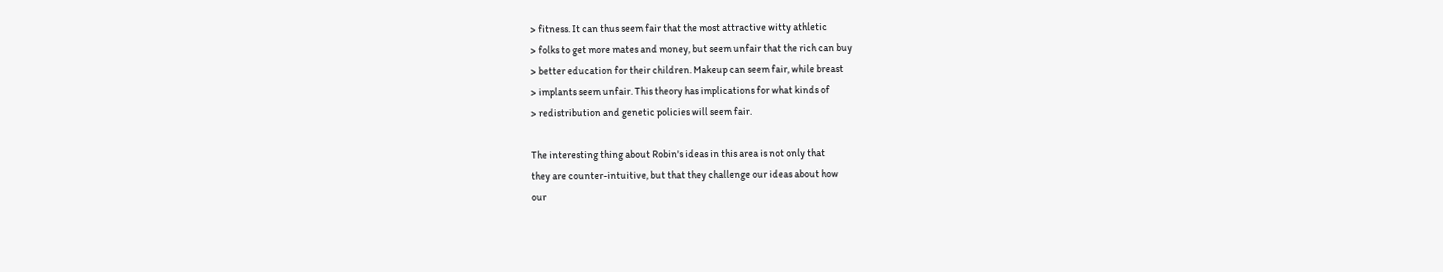> fitness. It can thus seem fair that the most attractive witty athletic
> folks to get more mates and money, but seem unfair that the rich can buy
> better education for their children. Makeup can seem fair, while breast
> implants seem unfair. This theory has implications for what kinds of
> redistribution and genetic policies will seem fair.

The interesting thing about Robin's ideas in this area is not only that
they are counter-intuitive, but that they challenge our ideas about how
our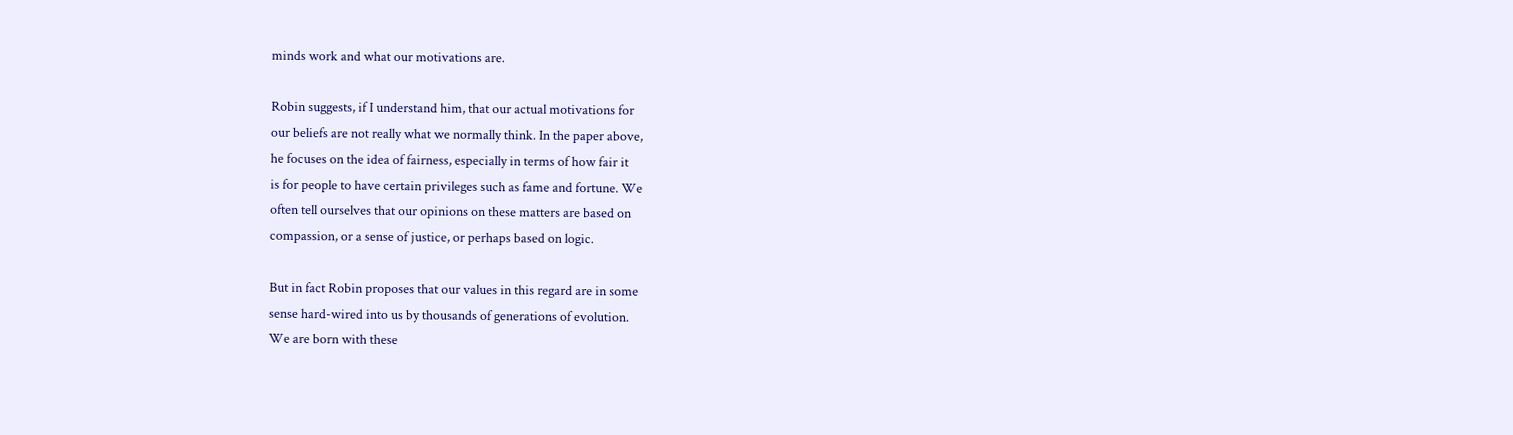minds work and what our motivations are.

Robin suggests, if I understand him, that our actual motivations for
our beliefs are not really what we normally think. In the paper above,
he focuses on the idea of fairness, especially in terms of how fair it
is for people to have certain privileges such as fame and fortune. We
often tell ourselves that our opinions on these matters are based on
compassion, or a sense of justice, or perhaps based on logic.

But in fact Robin proposes that our values in this regard are in some
sense hard-wired into us by thousands of generations of evolution.
We are born with these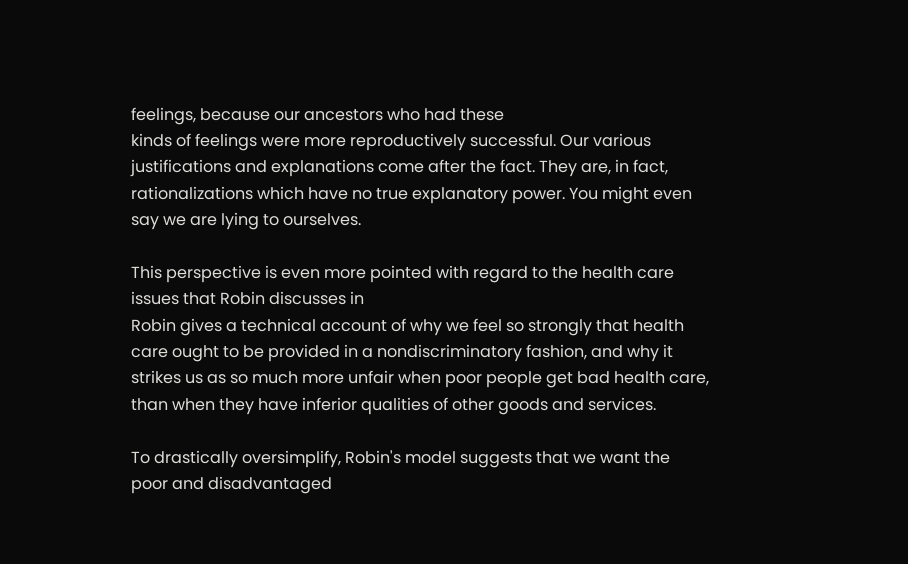feelings, because our ancestors who had these
kinds of feelings were more reproductively successful. Our various
justifications and explanations come after the fact. They are, in fact,
rationalizations which have no true explanatory power. You might even
say we are lying to ourselves.

This perspective is even more pointed with regard to the health care
issues that Robin discusses in
Robin gives a technical account of why we feel so strongly that health
care ought to be provided in a nondiscriminatory fashion, and why it
strikes us as so much more unfair when poor people get bad health care,
than when they have inferior qualities of other goods and services.

To drastically oversimplify, Robin's model suggests that we want the
poor and disadvantaged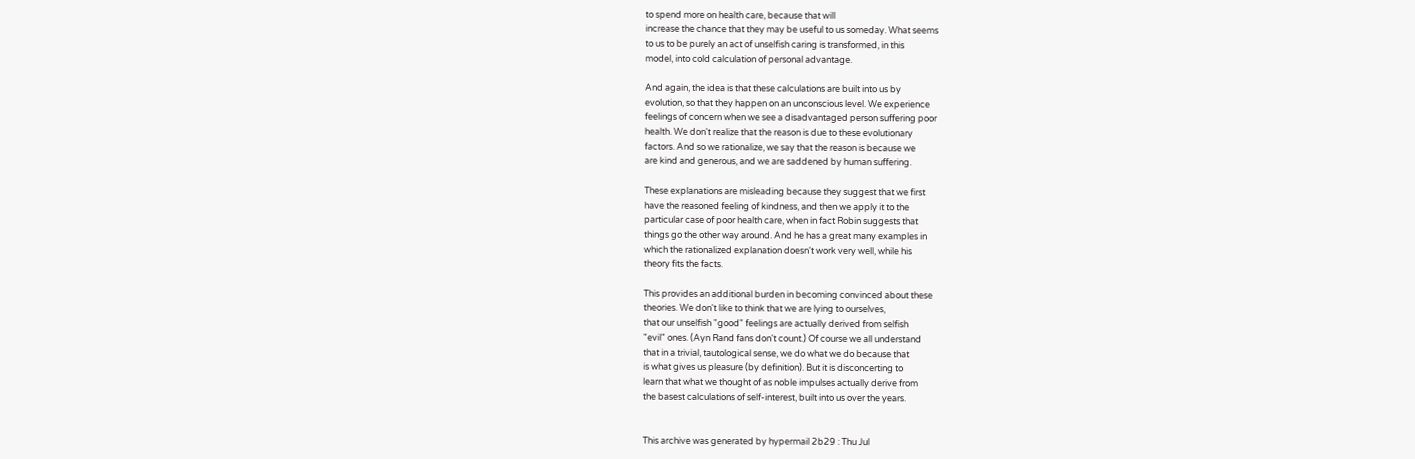to spend more on health care, because that will
increase the chance that they may be useful to us someday. What seems
to us to be purely an act of unselfish caring is transformed, in this
model, into cold calculation of personal advantage.

And again, the idea is that these calculations are built into us by
evolution, so that they happen on an unconscious level. We experience
feelings of concern when we see a disadvantaged person suffering poor
health. We don't realize that the reason is due to these evolutionary
factors. And so we rationalize, we say that the reason is because we
are kind and generous, and we are saddened by human suffering.

These explanations are misleading because they suggest that we first
have the reasoned feeling of kindness, and then we apply it to the
particular case of poor health care, when in fact Robin suggests that
things go the other way around. And he has a great many examples in
which the rationalized explanation doesn't work very well, while his
theory fits the facts.

This provides an additional burden in becoming convinced about these
theories. We don't like to think that we are lying to ourselves,
that our unselfish "good" feelings are actually derived from selfish
"evil" ones. (Ayn Rand fans don't count.) Of course we all understand
that in a trivial, tautological sense, we do what we do because that
is what gives us pleasure (by definition). But it is disconcerting to
learn that what we thought of as noble impulses actually derive from
the basest calculations of self-interest, built into us over the years.


This archive was generated by hypermail 2b29 : Thu Jul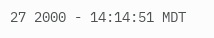27 2000 - 14:14:51 MDT